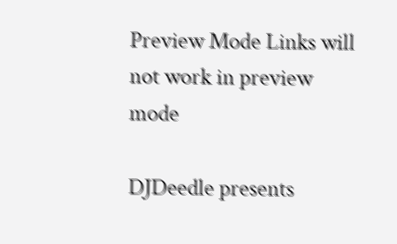Preview Mode Links will not work in preview mode

DJDeedle presents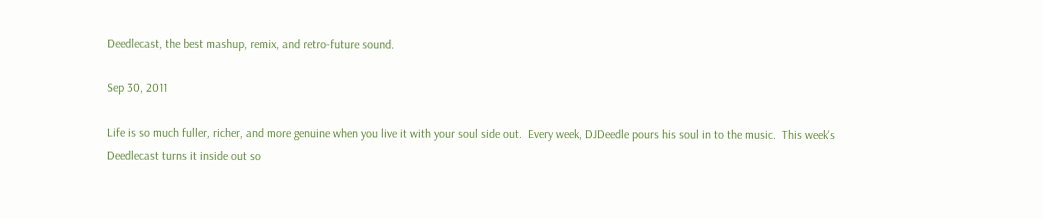Deedlecast, the best mashup, remix, and retro-future sound.

Sep 30, 2011

Life is so much fuller, richer, and more genuine when you live it with your soul side out.  Every week, DJDeedle pours his soul in to the music.  This week's Deedlecast turns it inside out so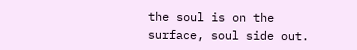the soul is on the surface, soul side out.